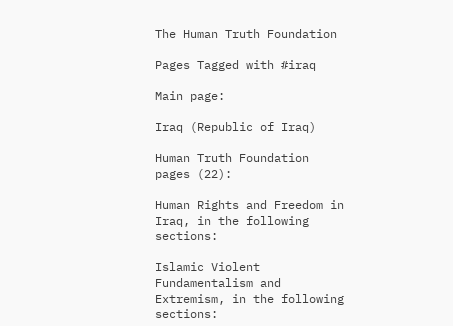The Human Truth Foundation

Pages Tagged with #iraq

Main page:

Iraq (Republic of Iraq)

Human Truth Foundation pages (22):

Human Rights and Freedom in Iraq, in the following sections:

Islamic Violent Fundamentalism and Extremism, in the following sections: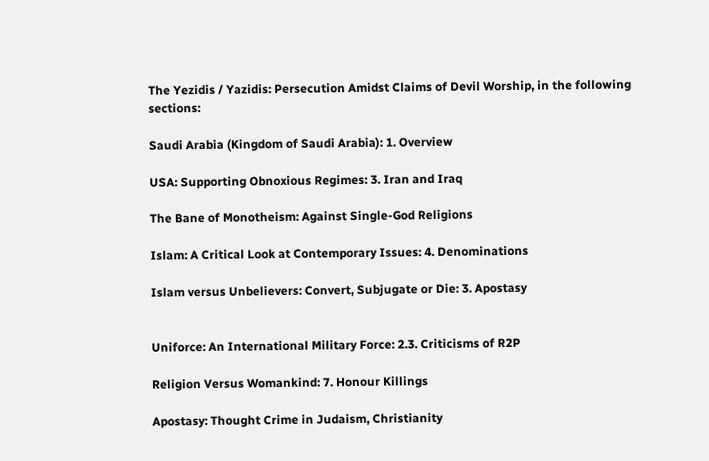The Yezidis / Yazidis: Persecution Amidst Claims of Devil Worship, in the following sections:

Saudi Arabia (Kingdom of Saudi Arabia): 1. Overview

USA: Supporting Obnoxious Regimes: 3. Iran and Iraq

The Bane of Monotheism: Against Single-God Religions

Islam: A Critical Look at Contemporary Issues: 4. Denominations

Islam versus Unbelievers: Convert, Subjugate or Die: 3. Apostasy


Uniforce: An International Military Force: 2.3. Criticisms of R2P

Religion Versus Womankind: 7. Honour Killings

Apostasy: Thought Crime in Judaism, Christianity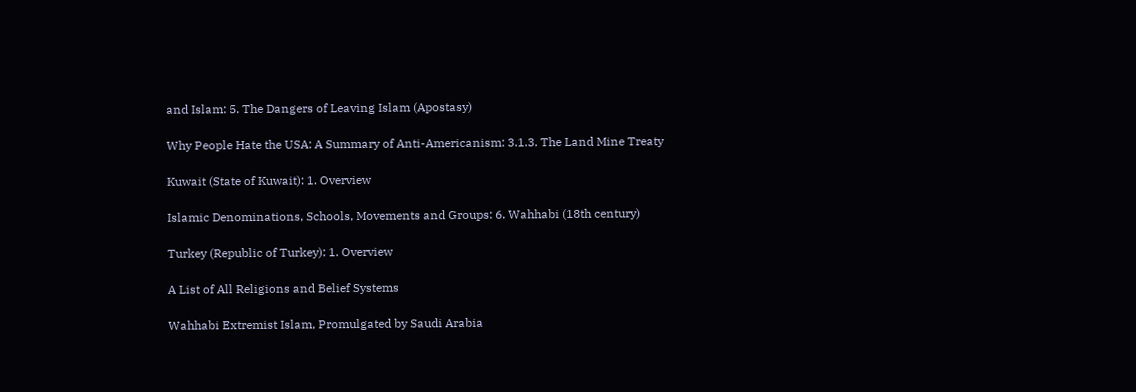and Islam: 5. The Dangers of Leaving Islam (Apostasy)

Why People Hate the USA: A Summary of Anti-Americanism: 3.1.3. The Land Mine Treaty

Kuwait (State of Kuwait): 1. Overview

Islamic Denominations, Schools, Movements and Groups: 6. Wahhabi (18th century)

Turkey (Republic of Turkey): 1. Overview

A List of All Religions and Belief Systems

Wahhabi Extremist Islam, Promulgated by Saudi Arabia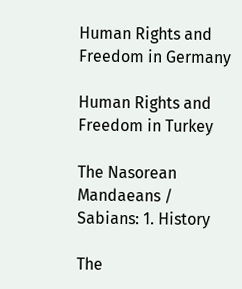Human Rights and Freedom in Germany

Human Rights and Freedom in Turkey

The Nasorean Mandaeans / Sabians: 1. History

The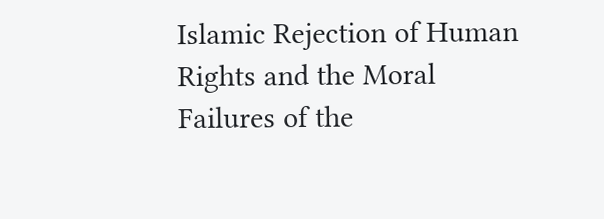Islamic Rejection of Human Rights and the Moral Failures of the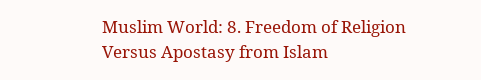Muslim World: 8. Freedom of Religion Versus Apostasy from Islam